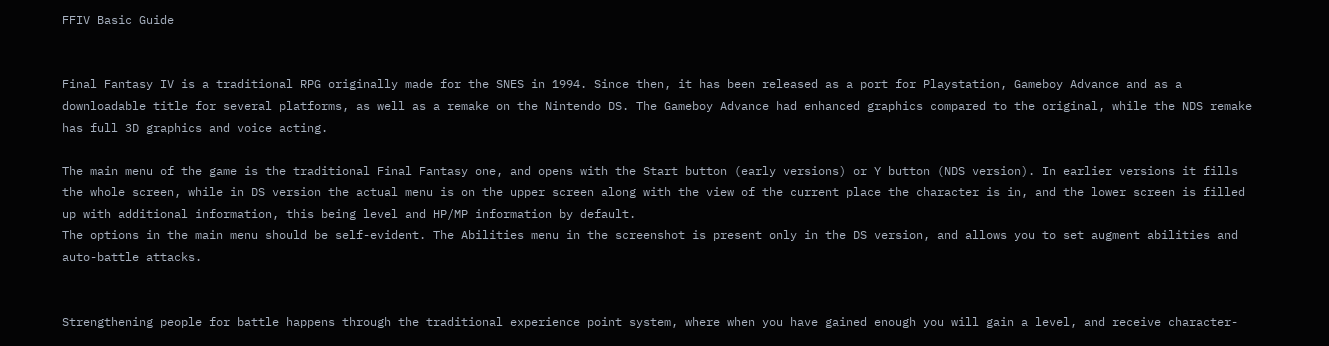FFIV Basic Guide


Final Fantasy IV is a traditional RPG originally made for the SNES in 1994. Since then, it has been released as a port for Playstation, Gameboy Advance and as a downloadable title for several platforms, as well as a remake on the Nintendo DS. The Gameboy Advance had enhanced graphics compared to the original, while the NDS remake has full 3D graphics and voice acting.

The main menu of the game is the traditional Final Fantasy one, and opens with the Start button (early versions) or Y button (NDS version). In earlier versions it fills the whole screen, while in DS version the actual menu is on the upper screen along with the view of the current place the character is in, and the lower screen is filled up with additional information, this being level and HP/MP information by default.
The options in the main menu should be self-evident. The Abilities menu in the screenshot is present only in the DS version, and allows you to set augment abilities and auto-battle attacks.


Strengthening people for battle happens through the traditional experience point system, where when you have gained enough you will gain a level, and receive character-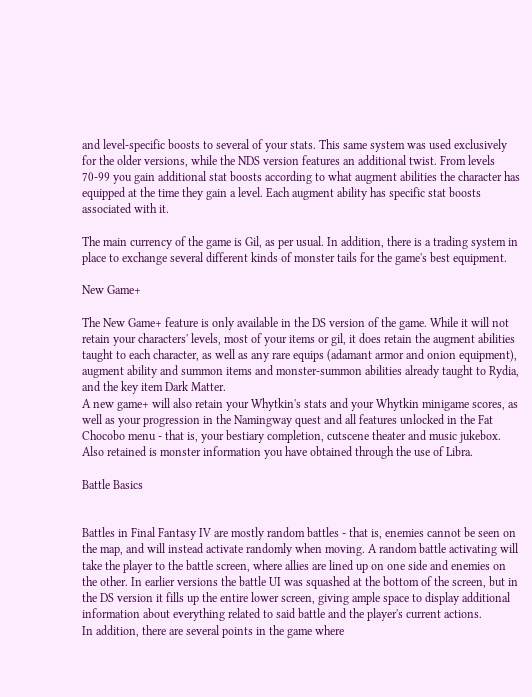and level-specific boosts to several of your stats. This same system was used exclusively for the older versions, while the NDS version features an additional twist. From levels 70-99 you gain additional stat boosts according to what augment abilities the character has equipped at the time they gain a level. Each augment ability has specific stat boosts associated with it.

The main currency of the game is Gil, as per usual. In addition, there is a trading system in place to exchange several different kinds of monster tails for the game's best equipment.

New Game+

The New Game+ feature is only available in the DS version of the game. While it will not retain your characters' levels, most of your items or gil, it does retain the augment abilities taught to each character, as well as any rare equips (adamant armor and onion equipment), augment ability and summon items and monster-summon abilities already taught to Rydia, and the key item Dark Matter.
A new game+ will also retain your Whytkin's stats and your Whytkin minigame scores, as well as your progression in the Namingway quest and all features unlocked in the Fat Chocobo menu - that is, your bestiary completion, cutscene theater and music jukebox. Also retained is monster information you have obtained through the use of Libra.

Battle Basics


Battles in Final Fantasy IV are mostly random battles - that is, enemies cannot be seen on the map, and will instead activate randomly when moving. A random battle activating will take the player to the battle screen, where allies are lined up on one side and enemies on the other. In earlier versions the battle UI was squashed at the bottom of the screen, but in the DS version it fills up the entire lower screen, giving ample space to display additional information about everything related to said battle and the player's current actions.
In addition, there are several points in the game where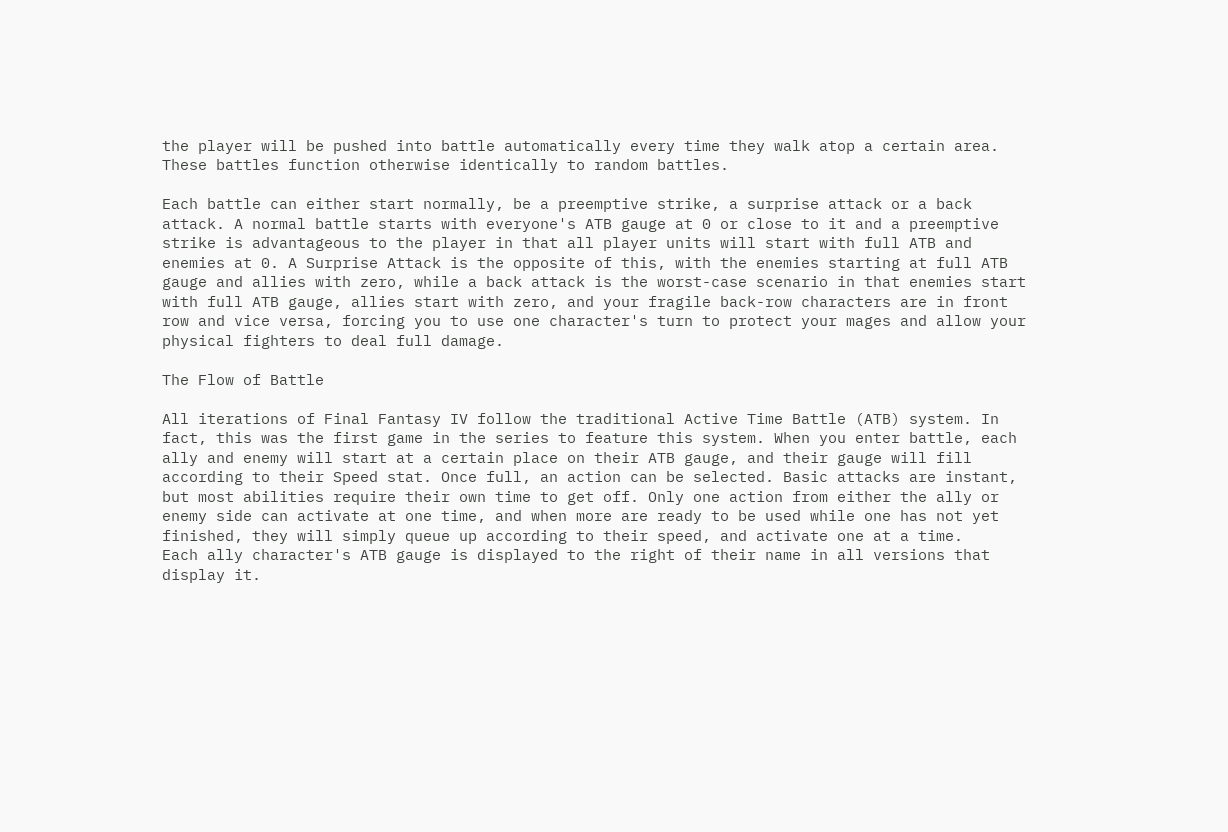the player will be pushed into battle automatically every time they walk atop a certain area. These battles function otherwise identically to random battles.

Each battle can either start normally, be a preemptive strike, a surprise attack or a back attack. A normal battle starts with everyone's ATB gauge at 0 or close to it and a preemptive strike is advantageous to the player in that all player units will start with full ATB and enemies at 0. A Surprise Attack is the opposite of this, with the enemies starting at full ATB gauge and allies with zero, while a back attack is the worst-case scenario in that enemies start with full ATB gauge, allies start with zero, and your fragile back-row characters are in front row and vice versa, forcing you to use one character's turn to protect your mages and allow your physical fighters to deal full damage.

The Flow of Battle

All iterations of Final Fantasy IV follow the traditional Active Time Battle (ATB) system. In fact, this was the first game in the series to feature this system. When you enter battle, each ally and enemy will start at a certain place on their ATB gauge, and their gauge will fill according to their Speed stat. Once full, an action can be selected. Basic attacks are instant, but most abilities require their own time to get off. Only one action from either the ally or enemy side can activate at one time, and when more are ready to be used while one has not yet finished, they will simply queue up according to their speed, and activate one at a time.
Each ally character's ATB gauge is displayed to the right of their name in all versions that display it.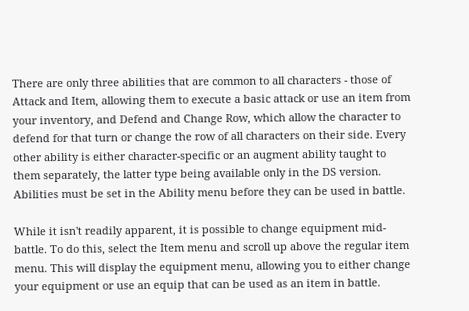There are only three abilities that are common to all characters - those of Attack and Item, allowing them to execute a basic attack or use an item from your inventory, and Defend and Change Row, which allow the character to defend for that turn or change the row of all characters on their side. Every other ability is either character-specific or an augment ability taught to them separately, the latter type being available only in the DS version. Abilities must be set in the Ability menu before they can be used in battle.

While it isn't readily apparent, it is possible to change equipment mid-battle. To do this, select the Item menu and scroll up above the regular item menu. This will display the equipment menu, allowing you to either change your equipment or use an equip that can be used as an item in battle.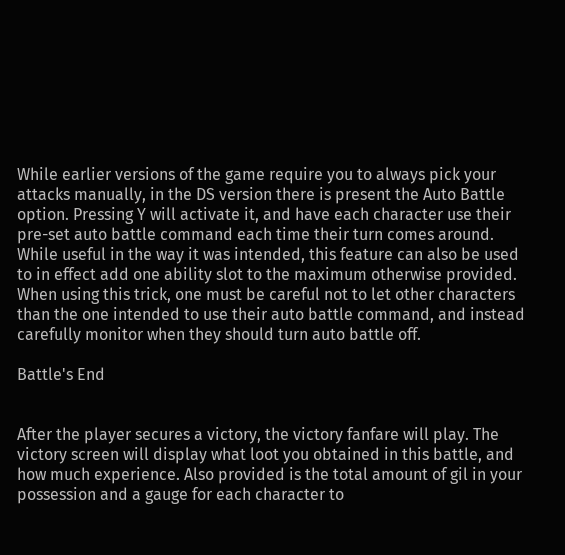While earlier versions of the game require you to always pick your attacks manually, in the DS version there is present the Auto Battle option. Pressing Y will activate it, and have each character use their pre-set auto battle command each time their turn comes around. While useful in the way it was intended, this feature can also be used to in effect add one ability slot to the maximum otherwise provided. When using this trick, one must be careful not to let other characters than the one intended to use their auto battle command, and instead carefully monitor when they should turn auto battle off.

Battle's End


After the player secures a victory, the victory fanfare will play. The victory screen will display what loot you obtained in this battle, and how much experience. Also provided is the total amount of gil in your possession and a gauge for each character to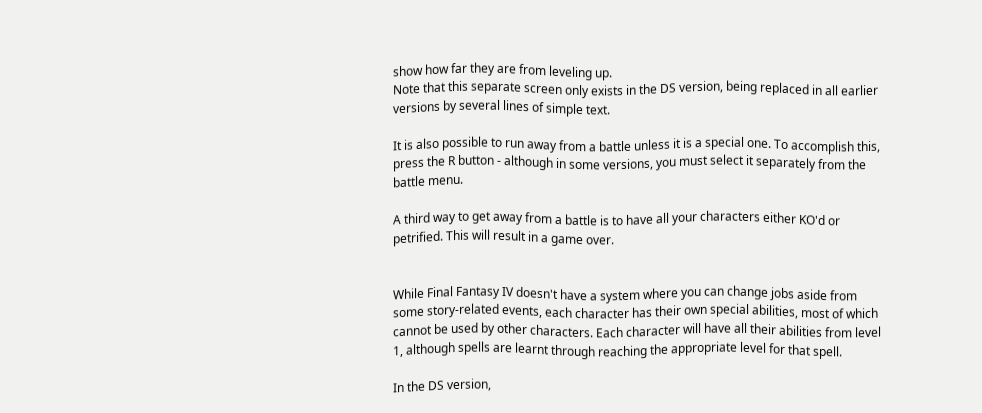show how far they are from leveling up.
Note that this separate screen only exists in the DS version, being replaced in all earlier versions by several lines of simple text.

It is also possible to run away from a battle unless it is a special one. To accomplish this, press the R button - although in some versions, you must select it separately from the battle menu.

A third way to get away from a battle is to have all your characters either KO'd or petrified. This will result in a game over.


While Final Fantasy IV doesn't have a system where you can change jobs aside from some story-related events, each character has their own special abilities, most of which cannot be used by other characters. Each character will have all their abilities from level 1, although spells are learnt through reaching the appropriate level for that spell.

In the DS version,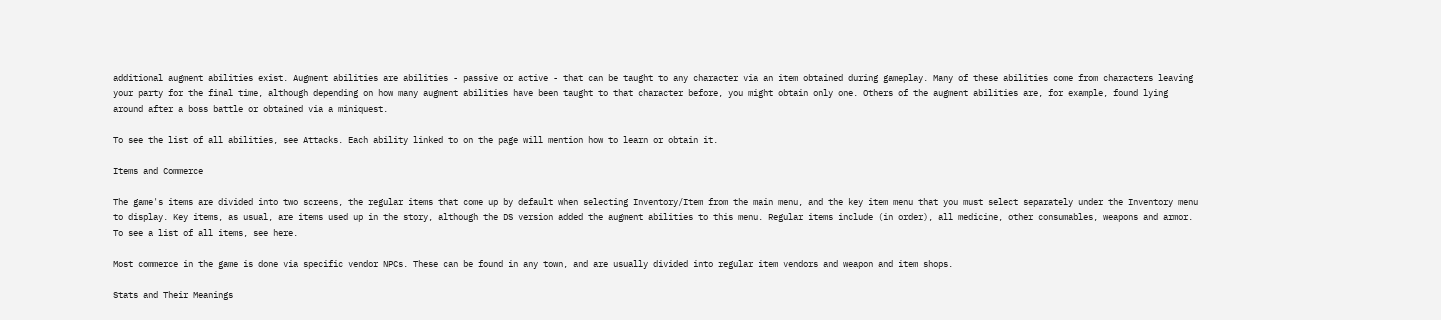additional augment abilities exist. Augment abilities are abilities - passive or active - that can be taught to any character via an item obtained during gameplay. Many of these abilities come from characters leaving your party for the final time, although depending on how many augment abilities have been taught to that character before, you might obtain only one. Others of the augment abilities are, for example, found lying around after a boss battle or obtained via a miniquest.

To see the list of all abilities, see Attacks. Each ability linked to on the page will mention how to learn or obtain it.

Items and Commerce

The game's items are divided into two screens, the regular items that come up by default when selecting Inventory/Item from the main menu, and the key item menu that you must select separately under the Inventory menu to display. Key items, as usual, are items used up in the story, although the DS version added the augment abilities to this menu. Regular items include (in order), all medicine, other consumables, weapons and armor.
To see a list of all items, see here.

Most commerce in the game is done via specific vendor NPCs. These can be found in any town, and are usually divided into regular item vendors and weapon and item shops.

Stats and Their Meanings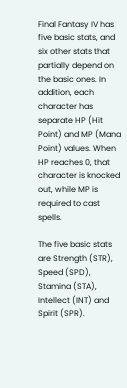Final Fantasy IV has five basic stats, and six other stats that partially depend on the basic ones. In addition, each character has separate HP (Hit Point) and MP (Mana Point) values. When HP reaches 0, that character is knocked out, while MP is required to cast spells.

The five basic stats are Strength (STR), Speed (SPD), Stamina (STA), Intellect (INT) and Spirit (SPR).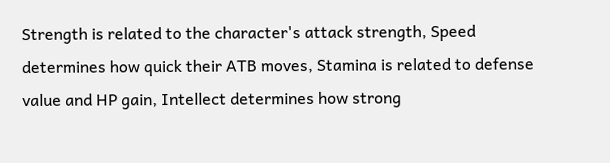Strength is related to the character's attack strength, Speed determines how quick their ATB moves, Stamina is related to defense value and HP gain, Intellect determines how strong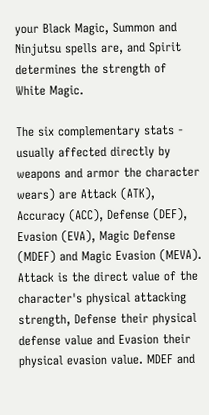your Black Magic, Summon and Ninjutsu spells are, and Spirit determines the strength of White Magic.

The six complementary stats - usually affected directly by weapons and armor the character wears) are Attack (ATK), Accuracy (ACC), Defense (DEF), Evasion (EVA), Magic Defense (MDEF) and Magic Evasion (MEVA). Attack is the direct value of the character's physical attacking strength, Defense their physical defense value and Evasion their physical evasion value. MDEF and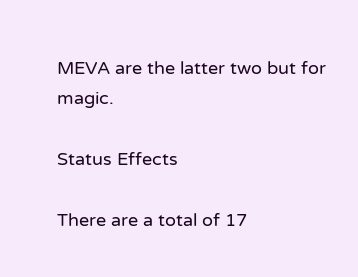MEVA are the latter two but for magic.

Status Effects

There are a total of 17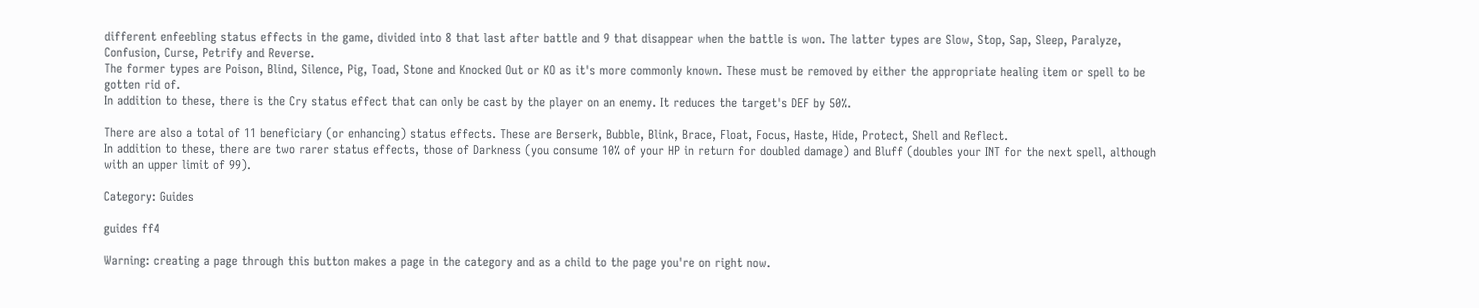different enfeebling status effects in the game, divided into 8 that last after battle and 9 that disappear when the battle is won. The latter types are Slow, Stop, Sap, Sleep, Paralyze, Confusion, Curse, Petrify and Reverse.
The former types are Poison, Blind, Silence, Pig, Toad, Stone and Knocked Out or KO as it's more commonly known. These must be removed by either the appropriate healing item or spell to be gotten rid of.
In addition to these, there is the Cry status effect that can only be cast by the player on an enemy. It reduces the target's DEF by 50%.

There are also a total of 11 beneficiary (or enhancing) status effects. These are Berserk, Bubble, Blink, Brace, Float, Focus, Haste, Hide, Protect, Shell and Reflect.
In addition to these, there are two rarer status effects, those of Darkness (you consume 10% of your HP in return for doubled damage) and Bluff (doubles your INT for the next spell, although with an upper limit of 99).

Category: Guides

guides ff4

Warning: creating a page through this button makes a page in the category and as a child to the page you're on right now.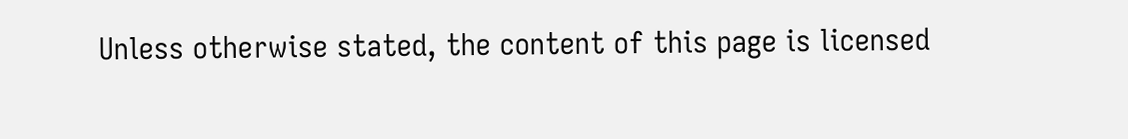Unless otherwise stated, the content of this page is licensed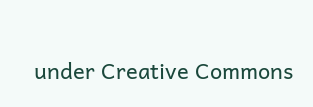under Creative Commons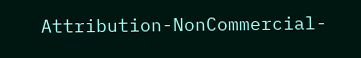Attribution-NonCommercial-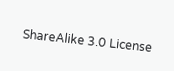ShareAlike 3.0 License